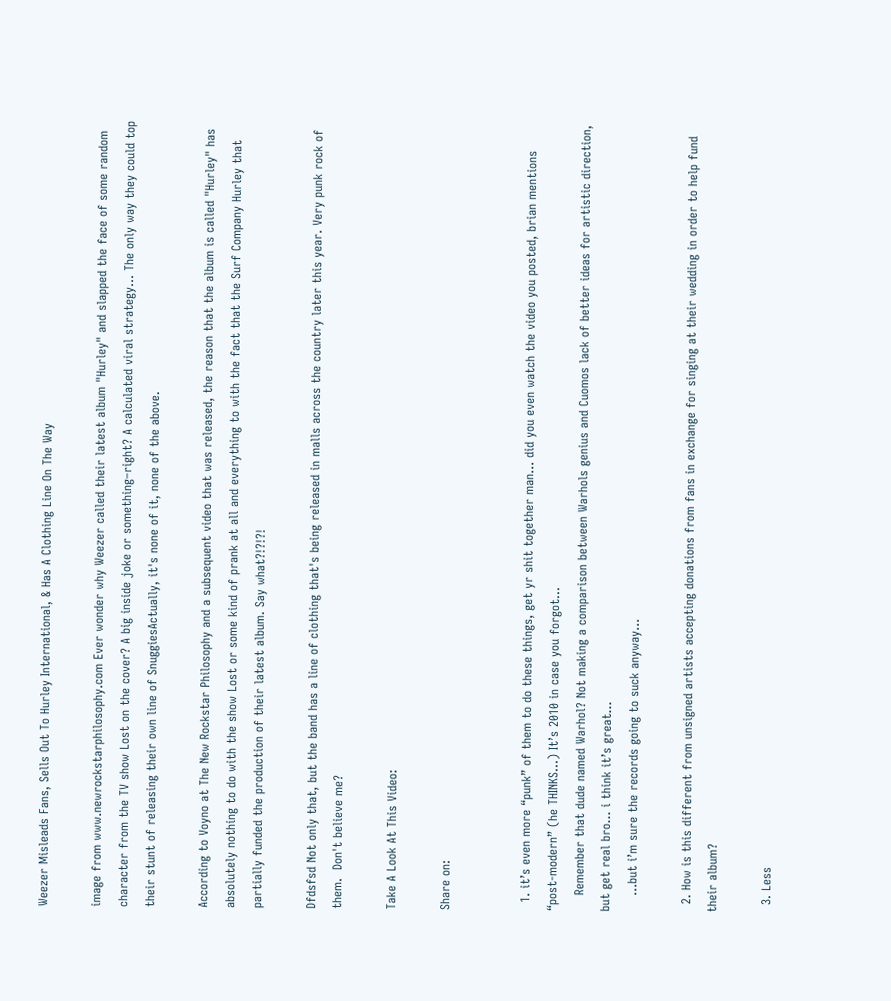Weezer Misleads Fans, Sells Out To Hurley International, & Has A Clothing Line On The Way

image from www.newrockstarphilosophy.com Ever wonder why Weezer called their latest album "Hurley" and slapped the face of some random character from the TV show Lost on the cover? A big inside joke or something–right? A calculated viral strategy… The only way they could top their stunt of releasing their own line of SnuggiesActually, it's none of it, none of the above.

According to Voyno at The New Rockstar Philosophy and a subsequent video that was released, the reason that the album is called "Hurley" has absolutely nothing to do with the show Lost or some kind of prank at all and everything to with the fact that the Surf Company Hurley that partially funded the production of their latest album. Say what?!?!?!

Dfdsfsd Not only that, but the band has a line of clothing that's being released in malls across the country later this year. Very punk rock of them.  Don't believe me?

Take A Look At This Video:

Share on:


  1. it’s even more “punk” of them to do these things, get yr shit together man… did you even watch the video you posted, brian mentions “post-modern” (he THINKS…) It’s 2010 in case you forgot…
    Remember that dude named Warhol? Not making a comparison between Warhols genius and Cuomos lack of better ideas for artistic direction, but get real bro… i think it’s great…
    …but i’m sure the records going to suck anyway…

  2. How is this different from unsigned artists accepting donations from fans in exchange for singing at their wedding in order to help fund their album?

  3. Less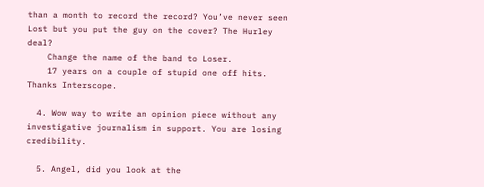than a month to record the record? You’ve never seen Lost but you put the guy on the cover? The Hurley deal?
    Change the name of the band to Loser.
    17 years on a couple of stupid one off hits. Thanks Interscope.

  4. Wow way to write an opinion piece without any investigative journalism in support. You are losing credibility.

  5. Angel, did you look at the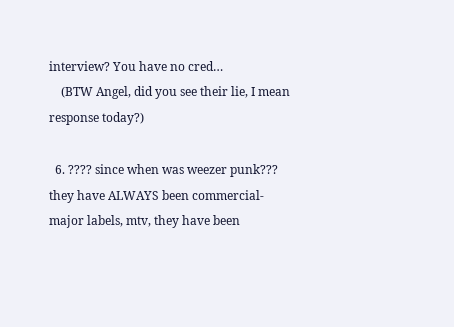interview? You have no cred…
    (BTW Angel, did you see their lie, I mean response today?)

  6. ???? since when was weezer punk??? they have ALWAYS been commercial- major labels, mtv, they have been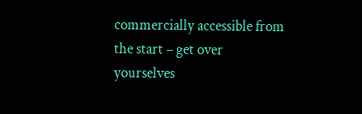commercially accessible from the start – get over yourselves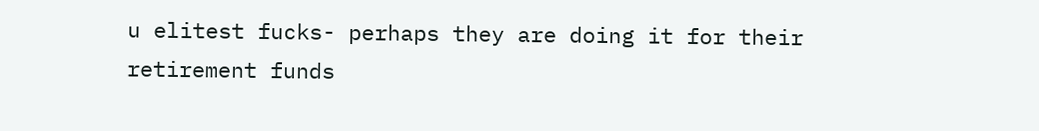u elitest fucks- perhaps they are doing it for their retirement funds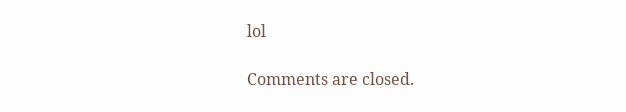lol

Comments are closed.